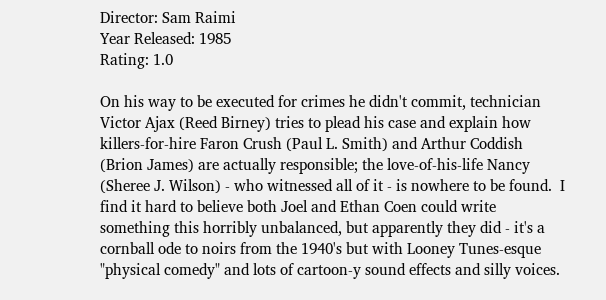Director: Sam Raimi
Year Released: 1985
Rating: 1.0

On his way to be executed for crimes he didn't commit, technician Victor Ajax (Reed Birney) tries to plead his case and explain how killers-for-hire Faron Crush (Paul L. Smith) and Arthur Coddish (Brion James) are actually responsible; the love-of-his-life Nancy (Sheree J. Wilson) - who witnessed all of it - is nowhere to be found.  I find it hard to believe both Joel and Ethan Coen could write something this horribly unbalanced, but apparently they did - it's a cornball ode to noirs from the 1940's but with Looney Tunes-esque "physical comedy" and lots of cartoon-y sound effects and silly voices.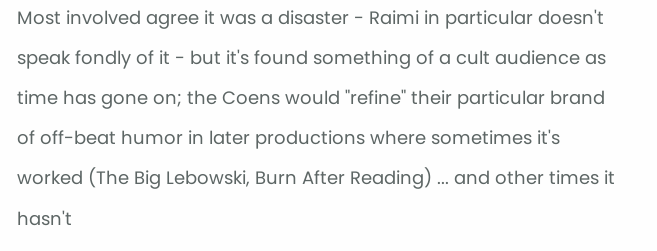Most involved agree it was a disaster - Raimi in particular doesn't speak fondly of it - but it's found something of a cult audience as time has gone on; the Coens would "refine" their particular brand of off-beat humor in later productions where sometimes it's worked (The Big Lebowski, Burn After Reading) ... and other times it hasn't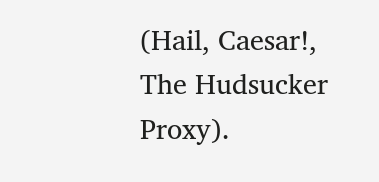(Hail, Caesar!, The Hudsucker Proxy).